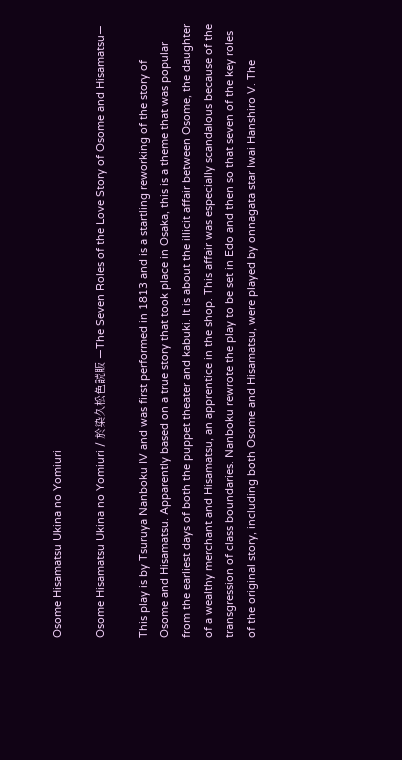Osome Hisamatsu Ukina no Yomiuri

Osome Hisamatsu Ukina no Yomiuri / 於染久松色読販 —The Seven Roles of the Love Story of Osome and Hisamatsu—

This play is by Tsuruya Nanboku IV and was first performed in 1813 and is a startling reworking of the story of Osome and Hisamatsu. Apparently based on a true story that took place in Osaka, this is a theme that was popular from the earliest days of both the puppet theater and kabuki. It is about the illicit affair between Osome, the daughter of a wealthy merchant and Hisamatsu, an apprentice in the shop. This affair was especially scandalous because of the transgression of class boundaries. Nanboku rewrote the play to be set in Edo and then so that seven of the key roles of the original story, including both Osome and Hisamatsu, were played by onnagata star Iwai Hanshiro V. The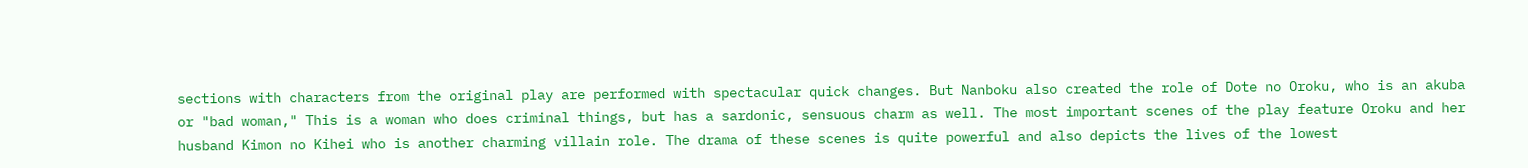sections with characters from the original play are performed with spectacular quick changes. But Nanboku also created the role of Dote no Oroku, who is an akuba or "bad woman," This is a woman who does criminal things, but has a sardonic, sensuous charm as well. The most important scenes of the play feature Oroku and her husband Kimon no Kihei who is another charming villain role. The drama of these scenes is quite powerful and also depicts the lives of the lowest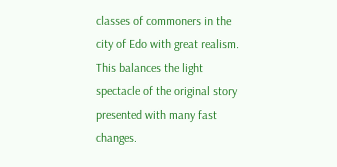classes of commoners in the city of Edo with great realism. This balances the light spectacle of the original story presented with many fast changes.